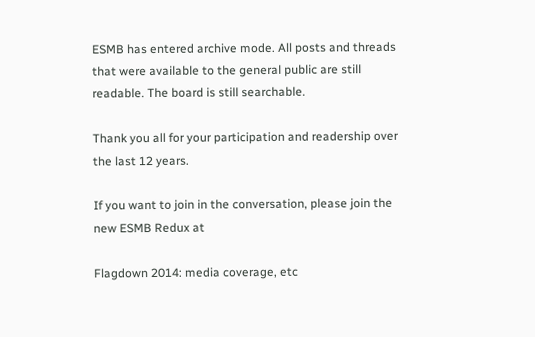ESMB has entered archive mode. All posts and threads that were available to the general public are still readable. The board is still searchable.

Thank you all for your participation and readership over the last 12 years.

If you want to join in the conversation, please join the new ESMB Redux at

Flagdown 2014: media coverage, etc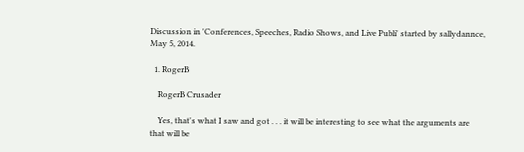Discussion in 'Conferences, Speeches, Radio Shows, and Live Publi' started by sallydannce, May 5, 2014.

  1. RogerB

    RogerB Crusader

    Yes, that's what I saw and got . . . it will be interesting to see what the arguments are that will be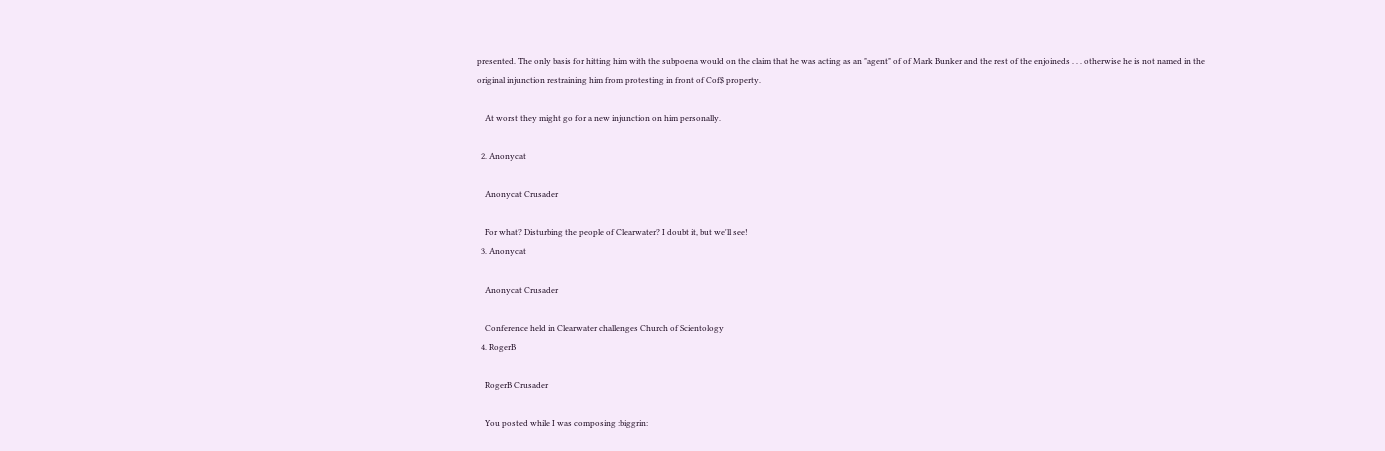presented. The only basis for hitting him with the subpoena would on the claim that he was acting as an "agent" of of Mark Bunker and the rest of the enjoineds . . . otherwise he is not named in the original injunction restraining him from protesting in front of Cof$ property.

    At worst they might go for a new injunction on him personally.

  2. Anonycat

    Anonycat Crusader

    For what? Disturbing the people of Clearwater? I doubt it, but we'll see!
  3. Anonycat

    Anonycat Crusader

    Conference held in Clearwater challenges Church of Scientology
  4. RogerB

    RogerB Crusader

    You posted while I was composing :biggrin: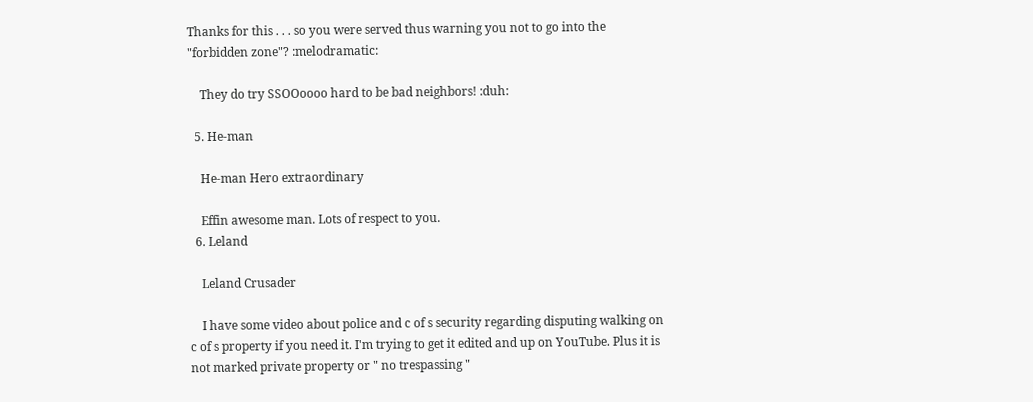Thanks for this . . . so you were served thus warning you not to go into the "forbidden zone"? :melodramatic:

    They do try SSOOoooo hard to be bad neighbors! :duh:

  5. He-man

    He-man Hero extraordinary

    Effin awesome man. Lots of respect to you.
  6. Leland

    Leland Crusader

    I have some video about police and c of s security regarding disputing walking on c of s property if you need it. I'm trying to get it edited and up on YouTube. Plus it is not marked private property or " no trespassing "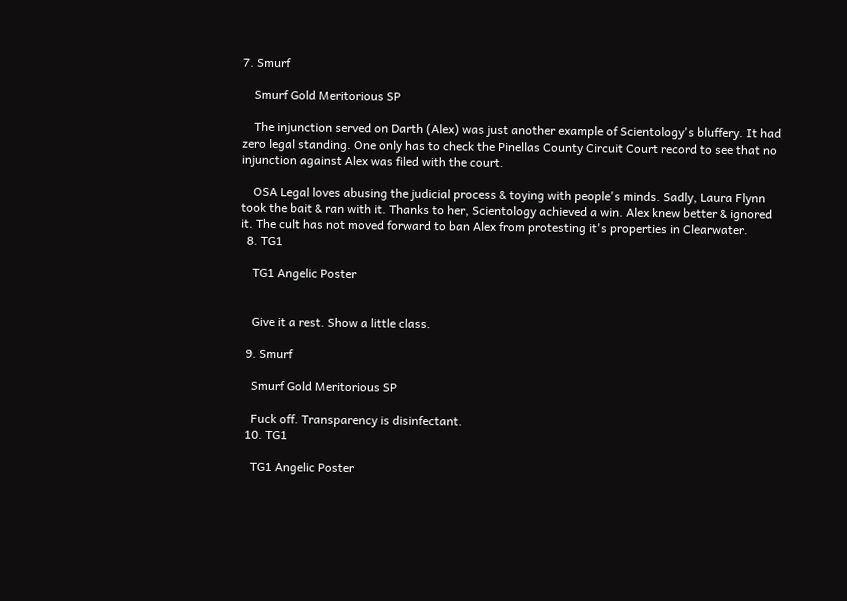7. Smurf

    Smurf Gold Meritorious SP

    The injunction served on Darth (Alex) was just another example of Scientology's bluffery. It had zero legal standing. One only has to check the Pinellas County Circuit Court record to see that no injunction against Alex was filed with the court.

    OSA Legal loves abusing the judicial process & toying with people's minds. Sadly, Laura Flynn took the bait & ran with it. Thanks to her, Scientology achieved a win. Alex knew better & ignored it. The cult has not moved forward to ban Alex from protesting it's properties in Clearwater.
  8. TG1

    TG1 Angelic Poster


    Give it a rest. Show a little class.

  9. Smurf

    Smurf Gold Meritorious SP

    Fuck off. Transparency is disinfectant.
  10. TG1

    TG1 Angelic Poster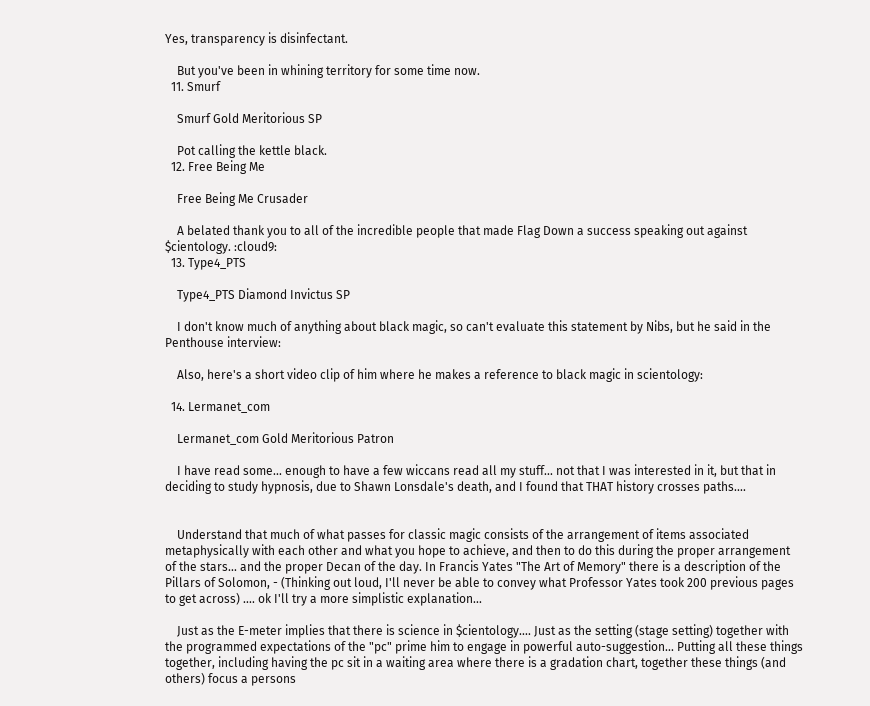Yes, transparency is disinfectant.

    But you've been in whining territory for some time now.
  11. Smurf

    Smurf Gold Meritorious SP

    Pot calling the kettle black.
  12. Free Being Me

    Free Being Me Crusader

    A belated thank you to all of the incredible people that made Flag Down a success speaking out against $cientology. :cloud9:
  13. Type4_PTS

    Type4_PTS Diamond Invictus SP

    I don't know much of anything about black magic, so can't evaluate this statement by Nibs, but he said in the Penthouse interview:

    Also, here's a short video clip of him where he makes a reference to black magic in scientology:

  14. Lermanet_com

    Lermanet_com Gold Meritorious Patron

    I have read some... enough to have a few wiccans read all my stuff... not that I was interested in it, but that in deciding to study hypnosis, due to Shawn Lonsdale's death, and I found that THAT history crosses paths....


    Understand that much of what passes for classic magic consists of the arrangement of items associated metaphysically with each other and what you hope to achieve, and then to do this during the proper arrangement of the stars... and the proper Decan of the day. In Francis Yates "The Art of Memory" there is a description of the Pillars of Solomon, - (Thinking out loud, I'll never be able to convey what Professor Yates took 200 previous pages to get across) .... ok I'll try a more simplistic explanation...

    Just as the E-meter implies that there is science in $cientology.... Just as the setting (stage setting) together with the programmed expectations of the "pc" prime him to engage in powerful auto-suggestion... Putting all these things together, including having the pc sit in a waiting area where there is a gradation chart, together these things (and others) focus a persons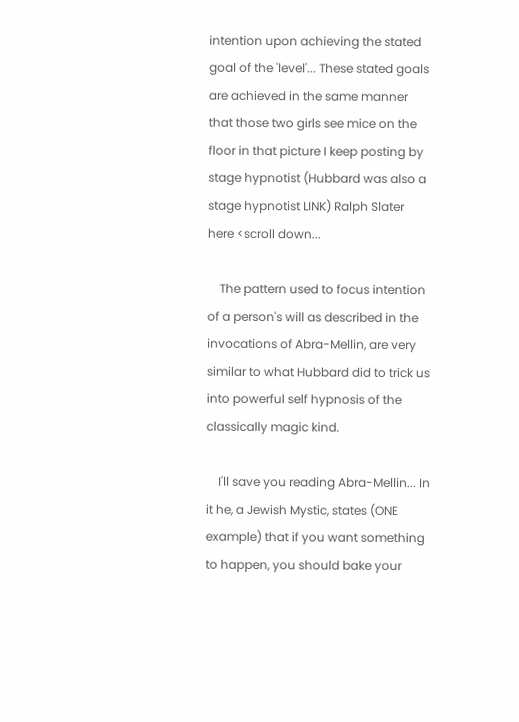intention upon achieving the stated goal of the 'level'... These stated goals are achieved in the same manner that those two girls see mice on the floor in that picture I keep posting by stage hypnotist (Hubbard was also a stage hypnotist LINK) Ralph Slater here <scroll down...

    The pattern used to focus intention of a person's will as described in the invocations of Abra-Mellin, are very similar to what Hubbard did to trick us into powerful self hypnosis of the classically magic kind.

    I'll save you reading Abra-Mellin... In it he, a Jewish Mystic, states (ONE example) that if you want something to happen, you should bake your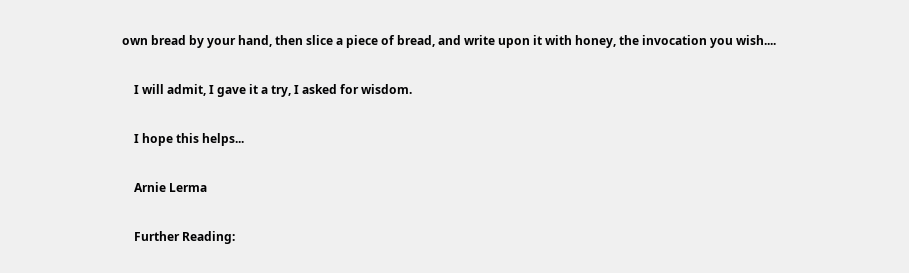own bread by your hand, then slice a piece of bread, and write upon it with honey, the invocation you wish....

    I will admit, I gave it a try, I asked for wisdom.

    I hope this helps...

    Arnie Lerma

    Further Reading: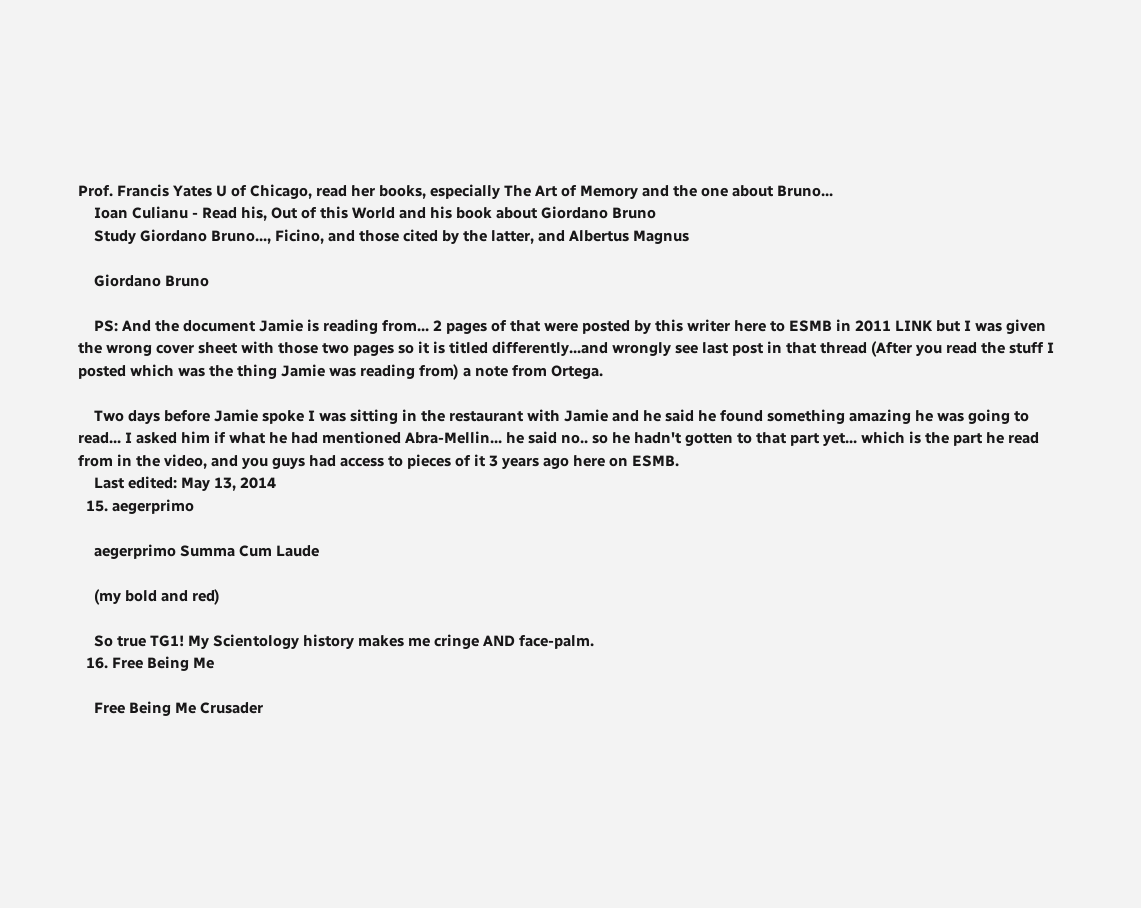Prof. Francis Yates U of Chicago, read her books, especially The Art of Memory and the one about Bruno...
    Ioan Culianu - Read his, Out of this World and his book about Giordano Bruno
    Study Giordano Bruno..., Ficino, and those cited by the latter, and Albertus Magnus

    Giordano Bruno

    PS: And the document Jamie is reading from... 2 pages of that were posted by this writer here to ESMB in 2011 LINK but I was given the wrong cover sheet with those two pages so it is titled differently...and wrongly see last post in that thread (After you read the stuff I posted which was the thing Jamie was reading from) a note from Ortega.

    Two days before Jamie spoke I was sitting in the restaurant with Jamie and he said he found something amazing he was going to read... I asked him if what he had mentioned Abra-Mellin... he said no.. so he hadn't gotten to that part yet... which is the part he read from in the video, and you guys had access to pieces of it 3 years ago here on ESMB.
    Last edited: May 13, 2014
  15. aegerprimo

    aegerprimo Summa Cum Laude

    (my bold and red)

    So true TG1! My Scientology history makes me cringe AND face-palm.
  16. Free Being Me

    Free Being Me Crusader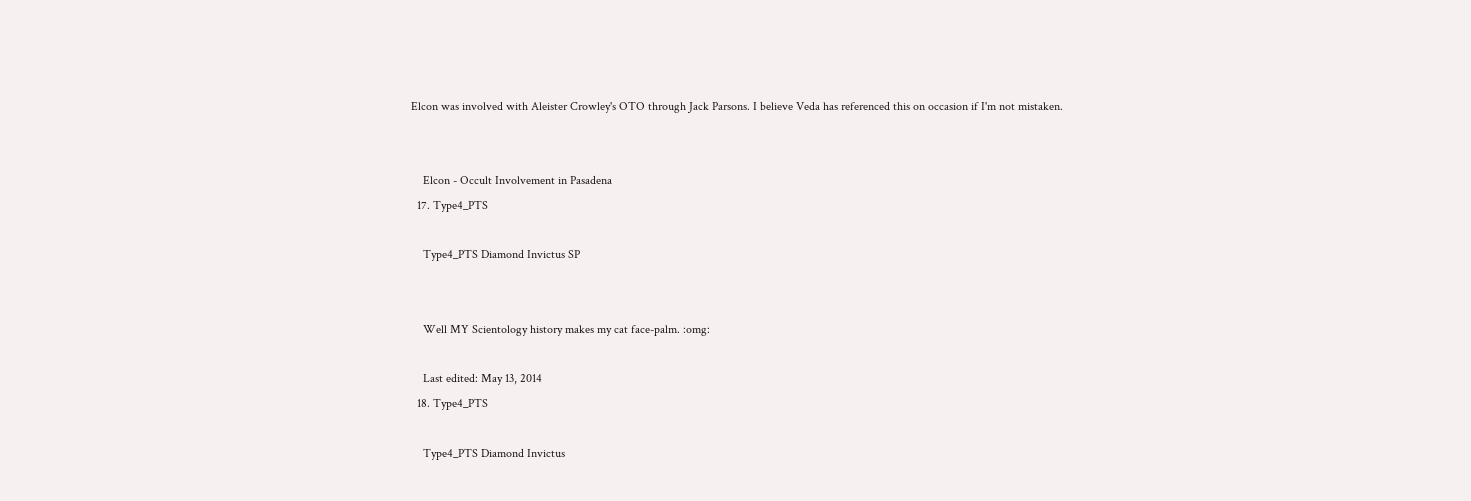Elcon was involved with Aleister Crowley's OTO through Jack Parsons. I believe Veda has referenced this on occasion if I'm not mistaken.


    Elcon - Occult Involvement in Pasadena
  17. Type4_PTS

    Type4_PTS Diamond Invictus SP


    Well MY Scientology history makes my cat face-palm. :omg:

    Last edited: May 13, 2014
  18. Type4_PTS

    Type4_PTS Diamond Invictus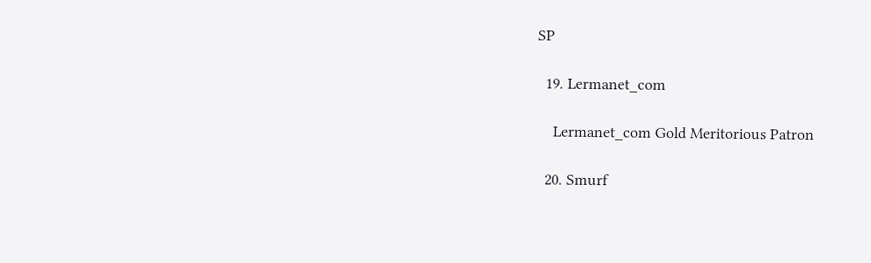SP

  19. Lermanet_com

    Lermanet_com Gold Meritorious Patron

  20. Smurf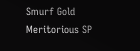Smurf Gold Meritorious SP